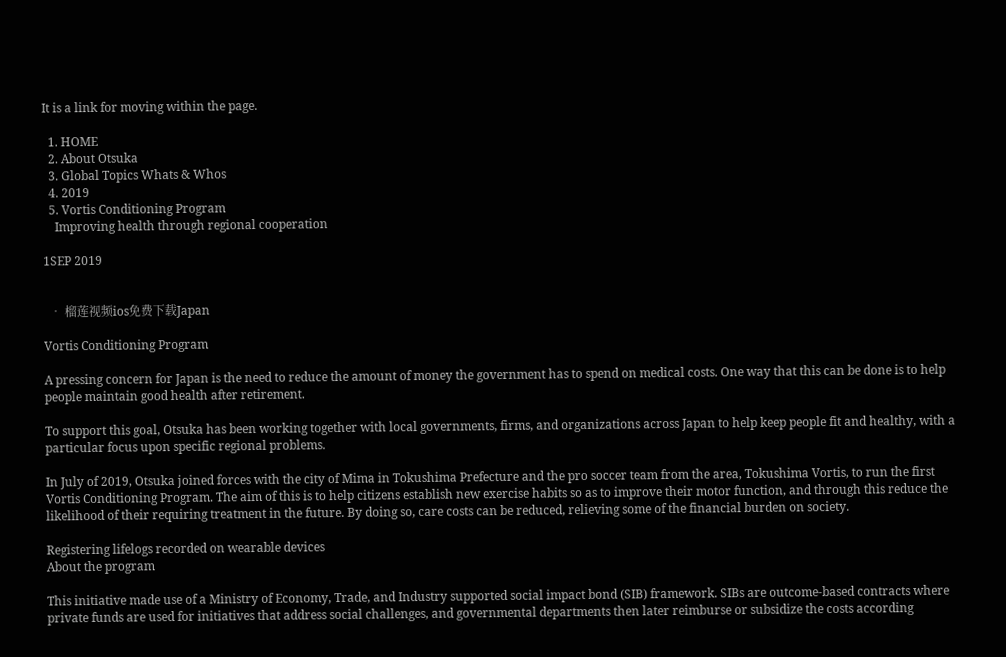It is a link for moving within the page.

  1. HOME
  2. About Otsuka
  3. Global Topics Whats & Whos
  4. 2019
  5. Vortis Conditioning Program
    Improving health through regional cooperation

1SEP 2019


  • 榴莲视频ios免费下载Japan

Vortis Conditioning Program

A pressing concern for Japan is the need to reduce the amount of money the government has to spend on medical costs. One way that this can be done is to help people maintain good health after retirement.

To support this goal, Otsuka has been working together with local governments, firms, and organizations across Japan to help keep people fit and healthy, with a particular focus upon specific regional problems.

In July of 2019, Otsuka joined forces with the city of Mima in Tokushima Prefecture and the pro soccer team from the area, Tokushima Vortis, to run the first Vortis Conditioning Program. The aim of this is to help citizens establish new exercise habits so as to improve their motor function, and through this reduce the likelihood of their requiring treatment in the future. By doing so, care costs can be reduced, relieving some of the financial burden on society.

Registering lifelogs recorded on wearable devices
About the program

This initiative made use of a Ministry of Economy, Trade, and Industry supported social impact bond (SIB) framework. SIBs are outcome-based contracts where private funds are used for initiatives that address social challenges, and governmental departments then later reimburse or subsidize the costs according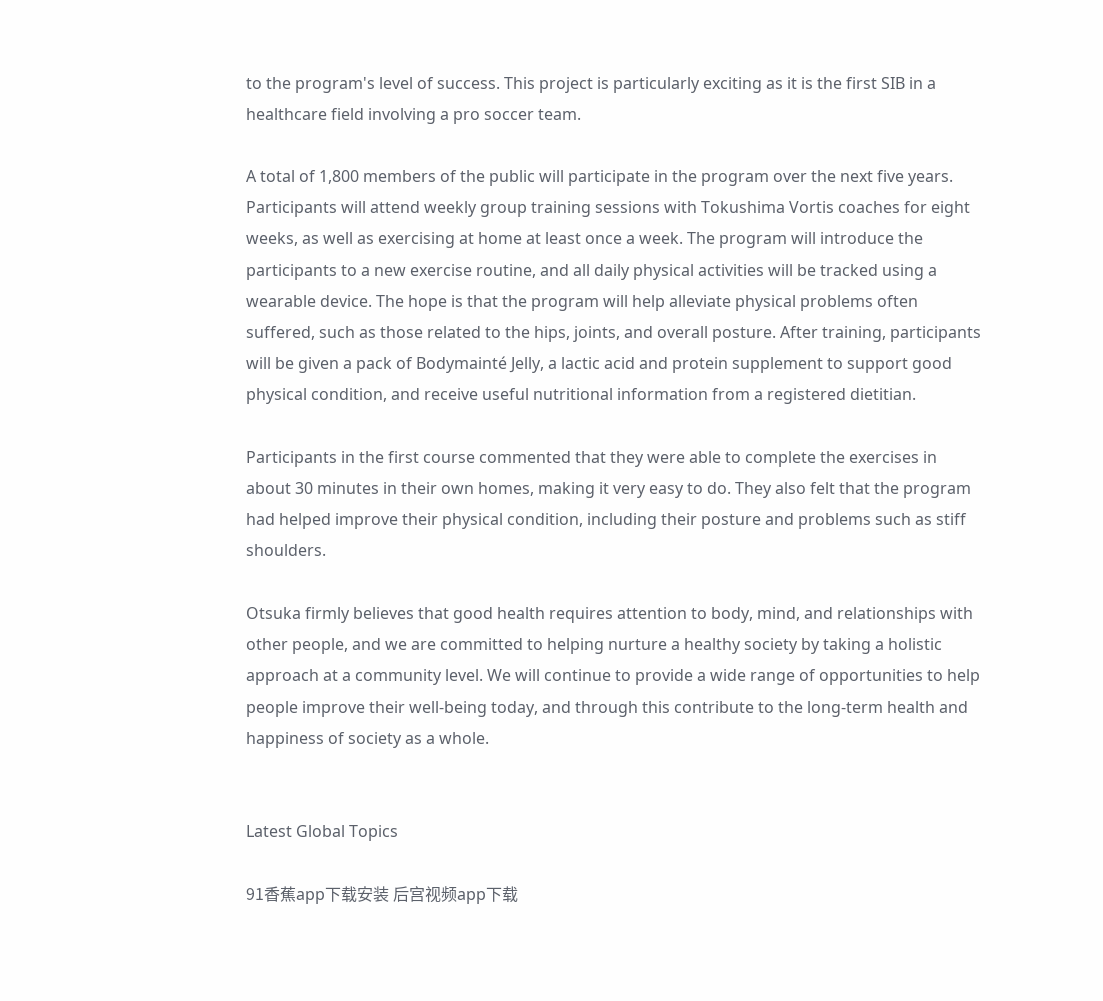to the program's level of success. This project is particularly exciting as it is the first SIB in a healthcare field involving a pro soccer team.

A total of 1,800 members of the public will participate in the program over the next five years. Participants will attend weekly group training sessions with Tokushima Vortis coaches for eight weeks, as well as exercising at home at least once a week. The program will introduce the participants to a new exercise routine, and all daily physical activities will be tracked using a wearable device. The hope is that the program will help alleviate physical problems often suffered, such as those related to the hips, joints, and overall posture. After training, participants will be given a pack of Bodymainté Jelly, a lactic acid and protein supplement to support good physical condition, and receive useful nutritional information from a registered dietitian.

Participants in the first course commented that they were able to complete the exercises in about 30 minutes in their own homes, making it very easy to do. They also felt that the program had helped improve their physical condition, including their posture and problems such as stiff shoulders.

Otsuka firmly believes that good health requires attention to body, mind, and relationships with other people, and we are committed to helping nurture a healthy society by taking a holistic approach at a community level. We will continue to provide a wide range of opportunities to help people improve their well-being today, and through this contribute to the long-term health and happiness of society as a whole.


Latest Global Topics

91香蕉app下载安装 后宫视频app下载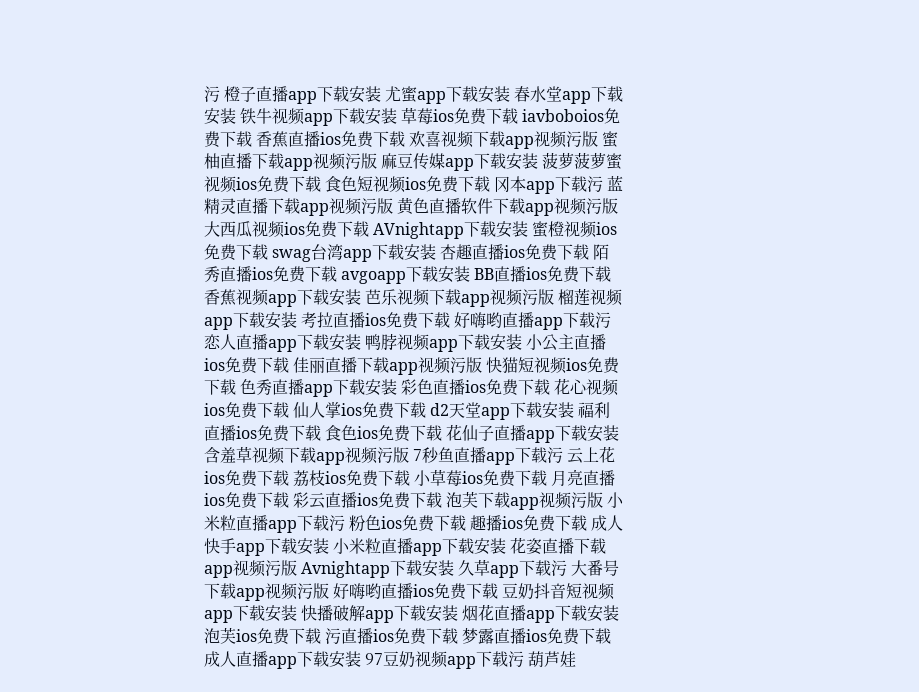污 橙子直播app下载安装 尤蜜app下载安装 春水堂app下载安装 铁牛视频app下载安装 草莓ios免费下载 iavboboios免费下载 香蕉直播ios免费下载 欢喜视频下载app视频污版 蜜柚直播下载app视频污版 麻豆传媒app下载安装 菠萝菠萝蜜视频ios免费下载 食色短视频ios免费下载 冈本app下载污 蓝精灵直播下载app视频污版 黄色直播软件下载app视频污版 大西瓜视频ios免费下载 AVnightapp下载安装 蜜橙视频ios免费下载 swag台湾app下载安装 杏趣直播ios免费下载 陌秀直播ios免费下载 avgoapp下载安装 BB直播ios免费下载 香蕉视频app下载安装 芭乐视频下载app视频污版 榴莲视频app下载安装 考拉直播ios免费下载 好嗨哟直播app下载污 恋人直播app下载安装 鸭脖视频app下载安装 小公主直播ios免费下载 佳丽直播下载app视频污版 快猫短视频ios免费下载 色秀直播app下载安装 彩色直播ios免费下载 花心视频ios免费下载 仙人掌ios免费下载 d2天堂app下载安装 福利直播ios免费下载 食色ios免费下载 花仙子直播app下载安装 含羞草视频下载app视频污版 7秒鱼直播app下载污 云上花ios免费下载 荔枝ios免费下载 小草莓ios免费下载 月亮直播ios免费下载 彩云直播ios免费下载 泡芙下载app视频污版 小米粒直播app下载污 粉色ios免费下载 趣播ios免费下载 成人快手app下载安装 小米粒直播app下载安装 花姿直播下载app视频污版 Avnightapp下载安装 久草app下载污 大番号下载app视频污版 好嗨哟直播ios免费下载 豆奶抖音短视频app下载安装 快播破解app下载安装 烟花直播app下载安装 泡芙ios免费下载 污直播ios免费下载 梦露直播ios免费下载 成人直播app下载安装 97豆奶视频app下载污 葫芦娃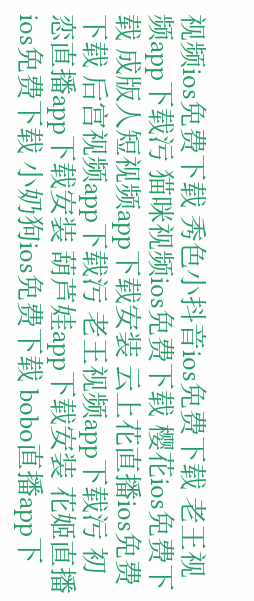视频ios免费下载 秀色小抖音ios免费下载 老王视频app下载污 猫咪视频ios免费下载 樱花ios免费下载 成版人短视频app下载安装 云上花直播ios免费下载 后宫视频app下载污 老王视频app下载污 初恋直播app下载安装 葫芦娃app下载安装 花姬直播ios免费下载 小奶狗ios免费下载 bobo直播app下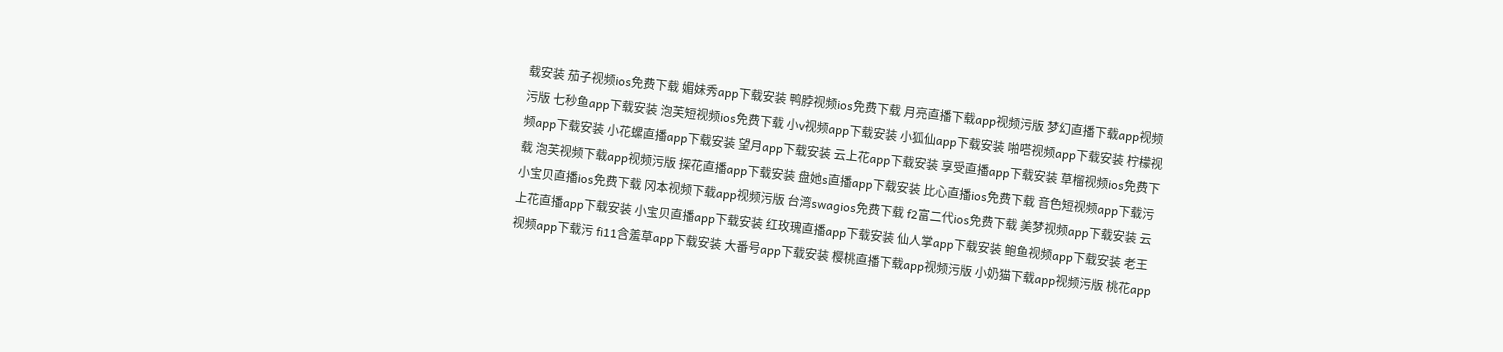载安装 茄子视频ios免费下载 媚妹秀app下载安装 鸭脖视频ios免费下载 月亮直播下载app视频污版 梦幻直播下载app视频污版 七秒鱼app下载安装 泡芙短视频ios免费下载 小v视频app下载安装 小狐仙app下载安装 啪嗒视频app下载安装 柠檬视频app下载安装 小花螺直播app下载安装 望月app下载安装 云上花app下载安装 享受直播app下载安装 草榴视频ios免费下载 泡芙视频下载app视频污版 探花直播app下载安装 盘她s直播app下载安装 比心直播ios免费下载 音色短视频app下载污 小宝贝直播ios免费下载 冈本视频下载app视频污版 台湾swagios免费下载 f2富二代ios免费下载 美梦视频app下载安装 云上花直播app下载安装 小宝贝直播app下载安装 红玫瑰直播app下载安装 仙人掌app下载安装 鲍鱼视频app下载安装 老王视频app下载污 fi11含羞草app下载安装 大番号app下载安装 樱桃直播下载app视频污版 小奶猫下载app视频污版 桃花app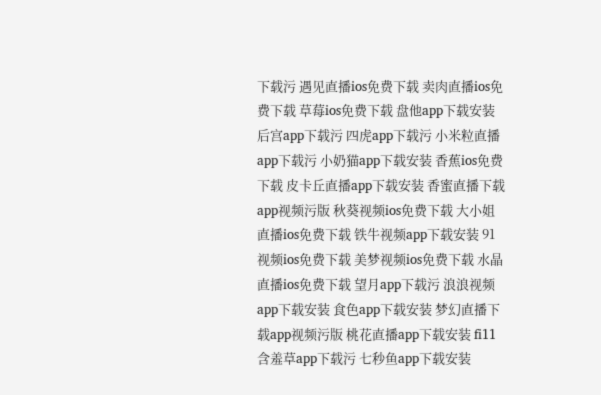下载污 遇见直播ios免费下载 卖肉直播ios免费下载 草莓ios免费下载 盘他app下载安装 后宫app下载污 四虎app下载污 小米粒直播app下载污 小奶猫app下载安装 香蕉ios免费下载 皮卡丘直播app下载安装 香蜜直播下载app视频污版 秋葵视频ios免费下载 大小姐直播ios免费下载 铁牛视频app下载安装 91视频ios免费下载 美梦视频ios免费下载 水晶直播ios免费下载 望月app下载污 浪浪视频app下载安装 食色app下载安装 梦幻直播下载app视频污版 桃花直播app下载安装 fi11含羞草app下载污 七秒鱼app下载安装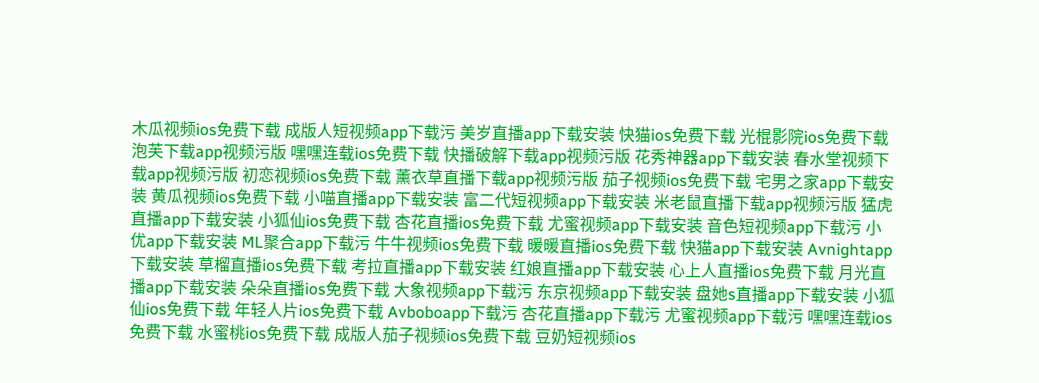木瓜视频ios免费下载 成版人短视频app下载污 美岁直播app下载安装 快猫ios免费下载 光棍影院ios免费下载 泡芙下载app视频污版 嘿嘿连载ios免费下载 快播破解下载app视频污版 花秀神器app下载安装 春水堂视频下载app视频污版 初恋视频ios免费下载 薰衣草直播下载app视频污版 茄子视频ios免费下载 宅男之家app下载安装 黄瓜视频ios免费下载 小喵直播app下载安装 富二代短视频app下载安装 米老鼠直播下载app视频污版 猛虎直播app下载安装 小狐仙ios免费下载 杏花直播ios免费下载 尤蜜视频app下载安装 音色短视频app下载污 小优app下载安装 ML聚合app下载污 牛牛视频ios免费下载 暖暖直播ios免费下载 快猫app下载安装 Avnightapp下载安装 草榴直播ios免费下载 考拉直播app下载安装 红娘直播app下载安装 心上人直播ios免费下载 月光直播app下载安装 朵朵直播ios免费下载 大象视频app下载污 东京视频app下载安装 盘她s直播app下载安装 小狐仙ios免费下载 年轻人片ios免费下载 Avboboapp下载污 杏花直播app下载污 尤蜜视频app下载污 嘿嘿连载ios免费下载 水蜜桃ios免费下载 成版人茄子视频ios免费下载 豆奶短视频ios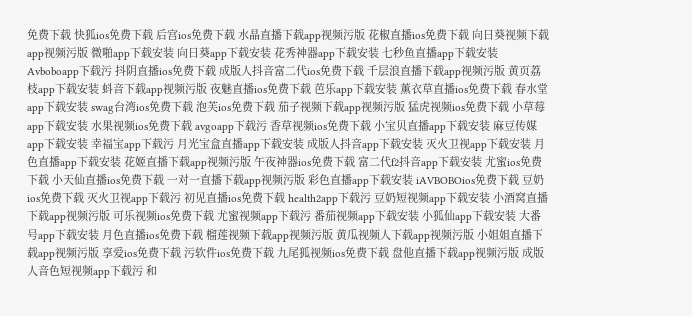免费下载 快狐ios免费下载 后宫ios免费下载 水晶直播下载app视频污版 花椒直播ios免费下载 向日葵视频下载app视频污版 微啪app下载安装 向日葵app下载安装 花秀神器app下载安装 七秒鱼直播app下载安装 Avboboapp下载污 抖阴直播ios免费下载 成版人抖音富二代ios免费下载 千层浪直播下载app视频污版 黄页荔枝app下载安装 蚪音下载app视频污版 夜魅直播ios免费下载 芭乐app下载安装 薰衣草直播ios免费下载 春水堂app下载安装 swag台湾ios免费下载 泡芙ios免费下载 茄子视频下载app视频污版 猛虎视频ios免费下载 小草莓app下载安装 水果视频ios免费下载 avgoapp下载污 香草视频ios免费下载 小宝贝直播app下载安装 麻豆传媒app下载安装 幸福宝app下载污 月光宝盒直播app下载安装 成版人抖音app下载安装 灭火卫视app下载安装 月色直播app下载安装 花姬直播下载app视频污版 午夜神器ios免费下载 富二代f2抖音app下载安装 尤蜜ios免费下载 小天仙直播ios免费下载 一对一直播下载app视频污版 彩色直播app下载安装 iAVBOBOios免费下载 豆奶ios免费下载 灭火卫视app下载污 初见直播ios免费下载 health2app下载污 豆奶短视频app下载安装 小酒窝直播下载app视频污版 可乐视频ios免费下载 尤蜜视频app下载污 番茄视频app下载安装 小狐仙app下载安装 大番号app下载安装 月色直播ios免费下载 榴莲视频下载app视频污版 黄瓜视频人下载app视频污版 小姐姐直播下载app视频污版 享爱ios免费下载 污软件ios免费下载 九尾狐视频ios免费下载 盘他直播下载app视频污版 成版人音色短视频app下载污 和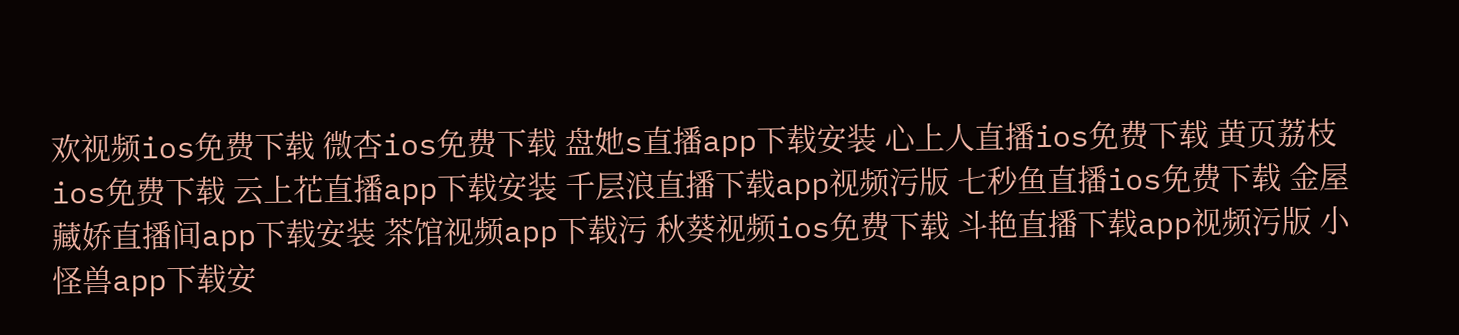欢视频ios免费下载 微杏ios免费下载 盘她s直播app下载安装 心上人直播ios免费下载 黄页荔枝ios免费下载 云上花直播app下载安装 千层浪直播下载app视频污版 七秒鱼直播ios免费下载 金屋藏娇直播间app下载安装 茶馆视频app下载污 秋葵视频ios免费下载 斗艳直播下载app视频污版 小怪兽app下载安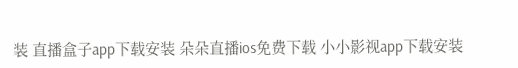装 直播盒子app下载安装 朵朵直播ios免费下载 小小影视app下载安装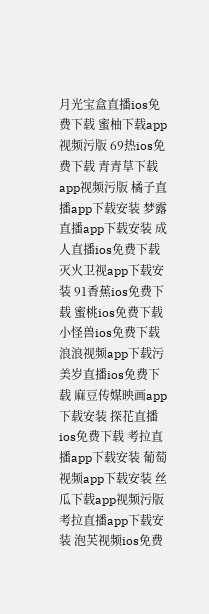月光宝盒直播ios免费下载 蜜柚下载app视频污版 69热ios免费下载 青青草下载app视频污版 橘子直播app下载安装 梦露直播app下载安装 成人直播ios免费下载 灭火卫视app下载安装 91香蕉ios免费下载 蜜桃ios免费下载 小怪兽ios免费下载 浪浪视频app下载污 美岁直播ios免费下载 麻豆传媒映画app下载安装 探花直播ios免费下载 考拉直播app下载安装 葡萄视频app下载安装 丝瓜下载app视频污版 考拉直播app下载安装 泡芙视频ios免费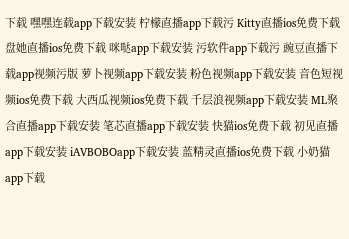下载 嘿嘿连载app下载安装 柠檬直播app下载污 Kitty直播ios免费下载 盘她直播ios免费下载 咪哒app下载安装 污软件app下载污 豌豆直播下载app视频污版 萝卜视频app下载安装 粉色视频app下载安装 音色短视频ios免费下载 大西瓜视频ios免费下载 千层浪视频app下载安装 ML聚合直播app下载安装 笔芯直播app下载安装 快猫ios免费下载 初见直播app下载安装 iAVBOBOapp下载安装 蓝精灵直播ios免费下载 小奶猫app下载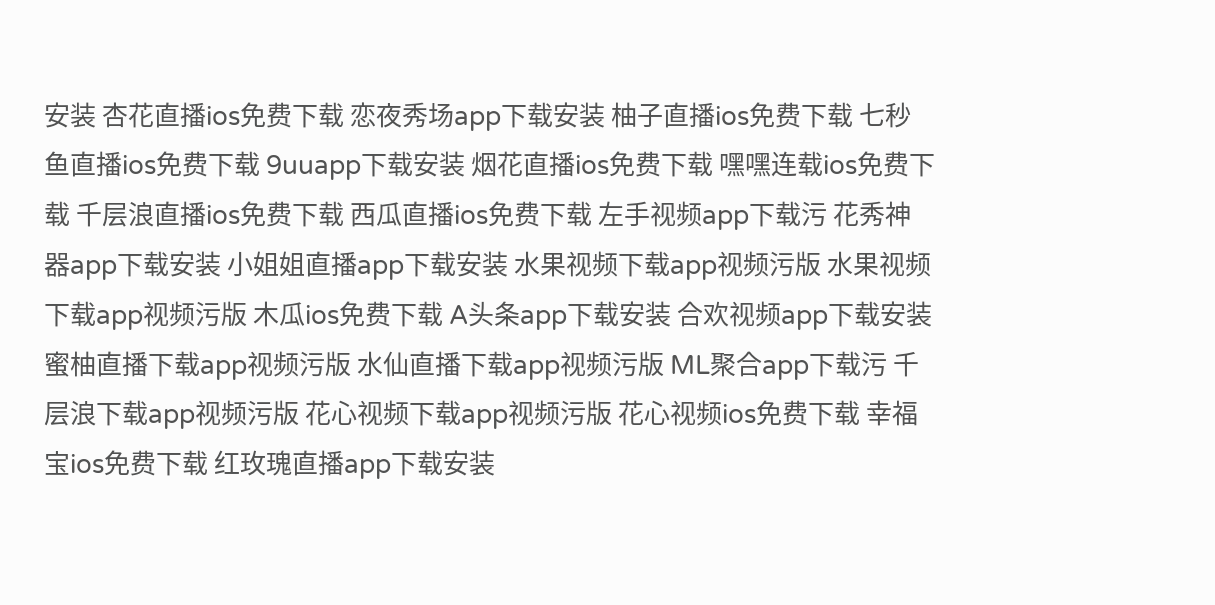安装 杏花直播ios免费下载 恋夜秀场app下载安装 柚子直播ios免费下载 七秒鱼直播ios免费下载 9uuapp下载安装 烟花直播ios免费下载 嘿嘿连载ios免费下载 千层浪直播ios免费下载 西瓜直播ios免费下载 左手视频app下载污 花秀神器app下载安装 小姐姐直播app下载安装 水果视频下载app视频污版 水果视频下载app视频污版 木瓜ios免费下载 A头条app下载安装 合欢视频app下载安装 蜜柚直播下载app视频污版 水仙直播下载app视频污版 ML聚合app下载污 千层浪下载app视频污版 花心视频下载app视频污版 花心视频ios免费下载 幸福宝ios免费下载 红玫瑰直播app下载安装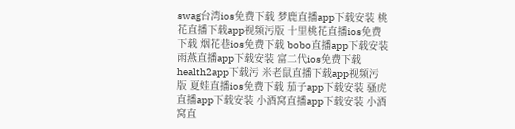swag台湾ios免费下载 梦鹿直播app下载安装 桃花直播下载app视频污版 十里桃花直播ios免费下载 烟花巷ios免费下载 bobo直播app下载安装 雨燕直播app下载安装 富二代ios免费下载 health2app下载污 米老鼠直播下载app视频污版 夏娃直播ios免费下载 茄子app下载安装 骚虎直播app下载安装 小酒窝直播app下载安装 小酒窝直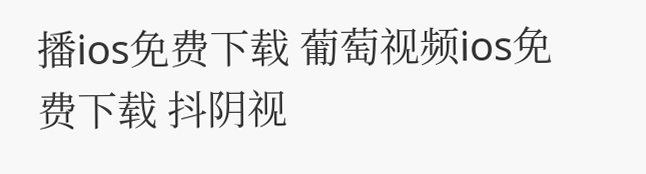播ios免费下载 葡萄视频ios免费下载 抖阴视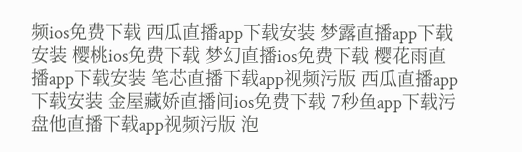频ios免费下载 西瓜直播app下载安装 梦露直播app下载安装 樱桃ios免费下载 梦幻直播ios免费下载 樱花雨直播app下载安装 笔芯直播下载app视频污版 西瓜直播app下载安装 金屋藏娇直播间ios免费下载 7秒鱼app下载污 盘他直播下载app视频污版 泡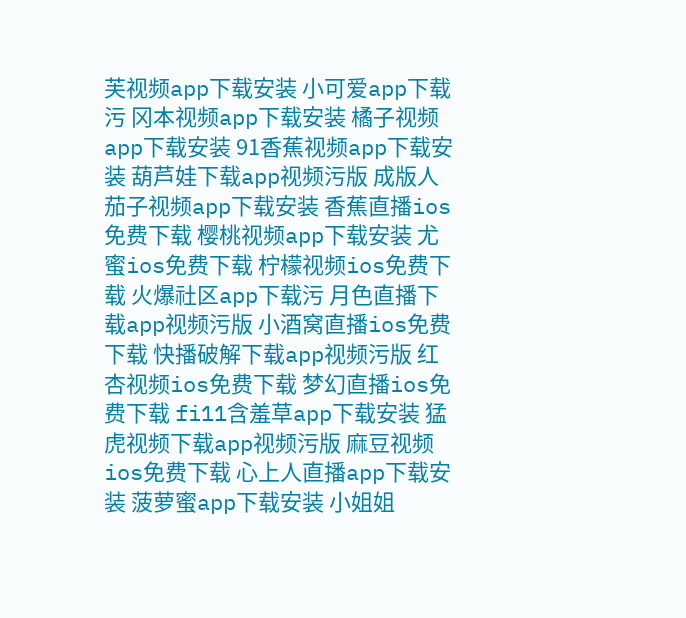芙视频app下载安装 小可爱app下载污 冈本视频app下载安装 橘子视频app下载安装 91香蕉视频app下载安装 葫芦娃下载app视频污版 成版人茄子视频app下载安装 香蕉直播ios免费下载 樱桃视频app下载安装 尤蜜ios免费下载 柠檬视频ios免费下载 火爆社区app下载污 月色直播下载app视频污版 小酒窝直播ios免费下载 快播破解下载app视频污版 红杏视频ios免费下载 梦幻直播ios免费下载 fi11含羞草app下载安装 猛虎视频下载app视频污版 麻豆视频ios免费下载 心上人直播app下载安装 菠萝蜜app下载安装 小姐姐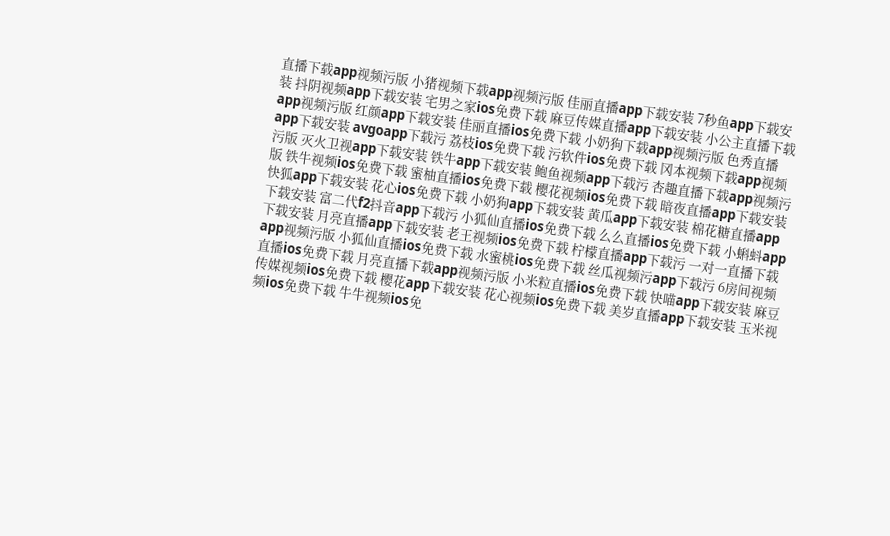直播下载app视频污版 小猪视频下载app视频污版 佳丽直播app下载安装 7秒鱼app下载安装 抖阴视频app下载安装 宅男之家ios免费下载 麻豆传媒直播app下载安装 小公主直播下载app视频污版 红颜app下载安装 佳丽直播ios免费下载 小奶狗下载app视频污版 色秀直播app下载安装 avgoapp下载污 荔枝ios免费下载 污软件ios免费下载 冈本视频下载app视频污版 灭火卫视app下载安装 铁牛app下载安装 鲍鱼视频app下载污 杏趣直播下载app视频污版 铁牛视频ios免费下载 蜜柚直播ios免费下载 樱花视频ios免费下载 暗夜直播app下载安装 快狐app下载安装 花心ios免费下载 小奶狗app下载安装 黄瓜app下载安装 棉花糖直播app下载安装 富二代f2抖音app下载污 小狐仙直播ios免费下载 么么直播ios免费下载 小蝌蚪app下载安装 月亮直播app下载安装 老王视频ios免费下载 柠檬直播app下载污 一对一直播下载app视频污版 小狐仙直播ios免费下载 水蜜桃ios免费下载 丝瓜视频污app下载污 6房间视频直播ios免费下载 月亮直播下载app视频污版 小米粒直播ios免费下载 快喵app下载安装 麻豆传媒视频ios免费下载 樱花app下载安装 花心视频ios免费下载 美岁直播app下载安装 玉米视频ios免费下载 牛牛视频ios免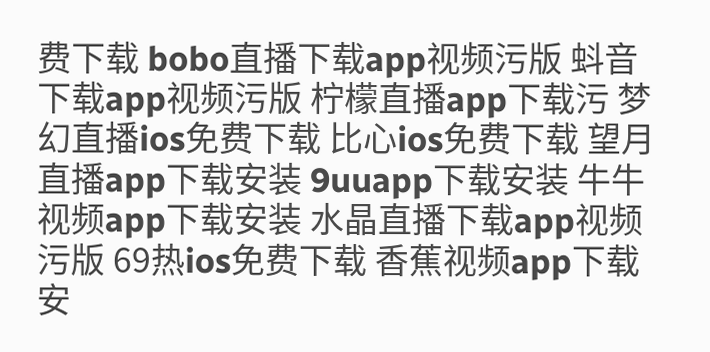费下载 bobo直播下载app视频污版 蚪音下载app视频污版 柠檬直播app下载污 梦幻直播ios免费下载 比心ios免费下载 望月直播app下载安装 9uuapp下载安装 牛牛视频app下载安装 水晶直播下载app视频污版 69热ios免费下载 香蕉视频app下载安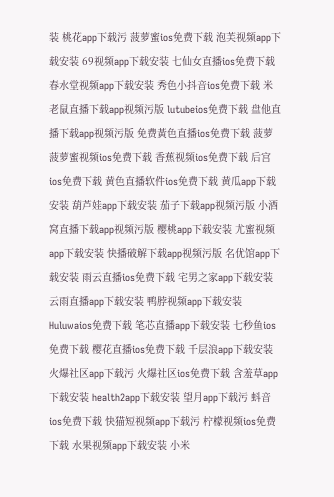装 桃花app下载污 菠萝蜜ios免费下载 泡芙视频app下载安装 69视频app下载安装 七仙女直播ios免费下载 春水堂视频app下载安装 秀色小抖音ios免费下载 米老鼠直播下载app视频污版 lutubeios免费下载 盘他直播下载app视频污版 免费黃色直播ios免费下载 菠萝菠萝蜜视频ios免费下载 香蕉视频ios免费下载 后宫ios免费下载 黄色直播软件ios免费下载 黄瓜app下载安装 葫芦娃app下载安装 茄子下载app视频污版 小酒窝直播下载app视频污版 樱桃app下载安装 尤蜜视频app下载安装 快播破解下载app视频污版 名优馆app下载安装 雨云直播ios免费下载 宅男之家app下载安装 云雨直播app下载安装 鸭脖视频app下载安装 Huluwaios免费下载 笔芯直播app下载安装 七秒鱼ios免费下载 樱花直播ios免费下载 千层浪app下载安装 火爆社区app下载污 火爆社区ios免费下载 含羞草app下载安装 health2app下载安装 望月app下载污 蚪音ios免费下载 快猫短视频app下载污 柠檬视频ios免费下载 水果视频app下载安装 小米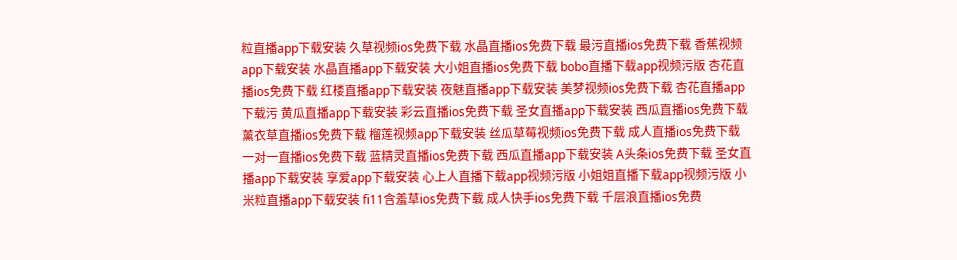粒直播app下载安装 久草视频ios免费下载 水晶直播ios免费下载 最污直播ios免费下载 香蕉视频app下载安装 水晶直播app下载安装 大小姐直播ios免费下载 bobo直播下载app视频污版 杏花直播ios免费下载 红楼直播app下载安装 夜魅直播app下载安装 美梦视频ios免费下载 杏花直播app下载污 黄瓜直播app下载安装 彩云直播ios免费下载 圣女直播app下载安装 西瓜直播ios免费下载 薰衣草直播ios免费下载 榴莲视频app下载安装 丝瓜草莓视频ios免费下载 成人直播ios免费下载 一对一直播ios免费下载 蓝精灵直播ios免费下载 西瓜直播app下载安装 A头条ios免费下载 圣女直播app下载安装 享爱app下载安装 心上人直播下载app视频污版 小姐姐直播下载app视频污版 小米粒直播app下载安装 fi11含羞草ios免费下载 成人快手ios免费下载 千层浪直播ios免费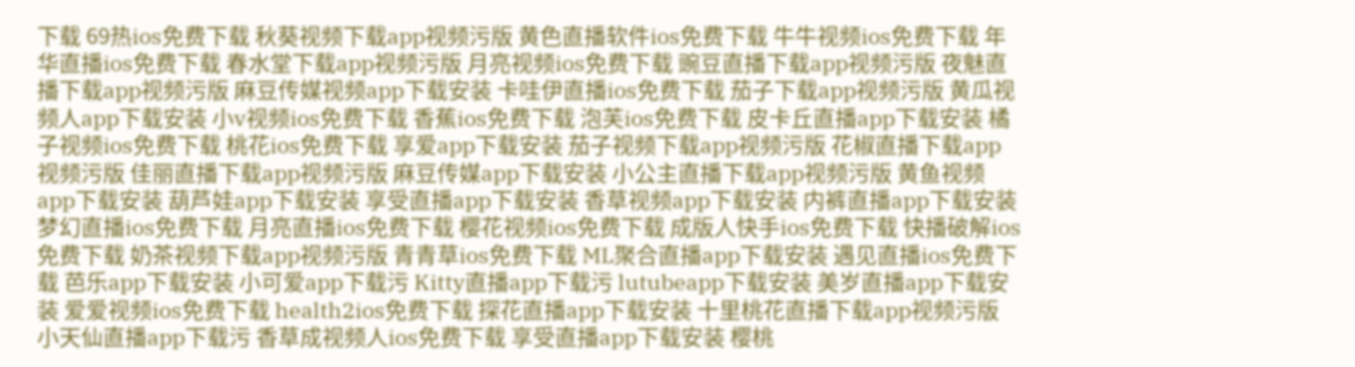下载 69热ios免费下载 秋葵视频下载app视频污版 黄色直播软件ios免费下载 牛牛视频ios免费下载 年华直播ios免费下载 春水堂下载app视频污版 月亮视频ios免费下载 豌豆直播下载app视频污版 夜魅直播下载app视频污版 麻豆传媒视频app下载安装 卡哇伊直播ios免费下载 茄子下载app视频污版 黄瓜视频人app下载安装 小v视频ios免费下载 香蕉ios免费下载 泡芙ios免费下载 皮卡丘直播app下载安装 橘子视频ios免费下载 桃花ios免费下载 享爱app下载安装 茄子视频下载app视频污版 花椒直播下载app视频污版 佳丽直播下载app视频污版 麻豆传媒app下载安装 小公主直播下载app视频污版 黄鱼视频app下载安装 葫芦娃app下载安装 享受直播app下载安装 香草视频app下载安装 内裤直播app下载安装 梦幻直播ios免费下载 月亮直播ios免费下载 樱花视频ios免费下载 成版人快手ios免费下载 快播破解ios免费下载 奶茶视频下载app视频污版 青青草ios免费下载 ML聚合直播app下载安装 遇见直播ios免费下载 芭乐app下载安装 小可爱app下载污 Kitty直播app下载污 lutubeapp下载安装 美岁直播app下载安装 爱爱视频ios免费下载 health2ios免费下载 探花直播app下载安装 十里桃花直播下载app视频污版 小天仙直播app下载污 香草成视频人ios免费下载 享受直播app下载安装 樱桃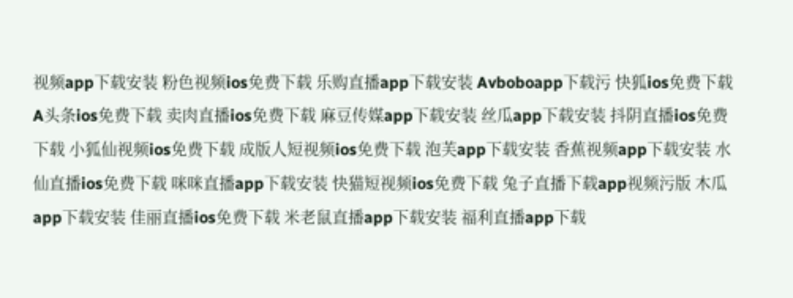视频app下载安装 粉色视频ios免费下载 乐购直播app下载安装 Avboboapp下载污 快狐ios免费下载 A头条ios免费下载 卖肉直播ios免费下载 麻豆传媒app下载安装 丝瓜app下载安装 抖阴直播ios免费下载 小狐仙视频ios免费下载 成版人短视频ios免费下载 泡芙app下载安装 香蕉视频app下载安装 水仙直播ios免费下载 咪咪直播app下载安装 快猫短视频ios免费下载 兔子直播下载app视频污版 木瓜app下载安装 佳丽直播ios免费下载 米老鼠直播app下载安装 福利直播app下载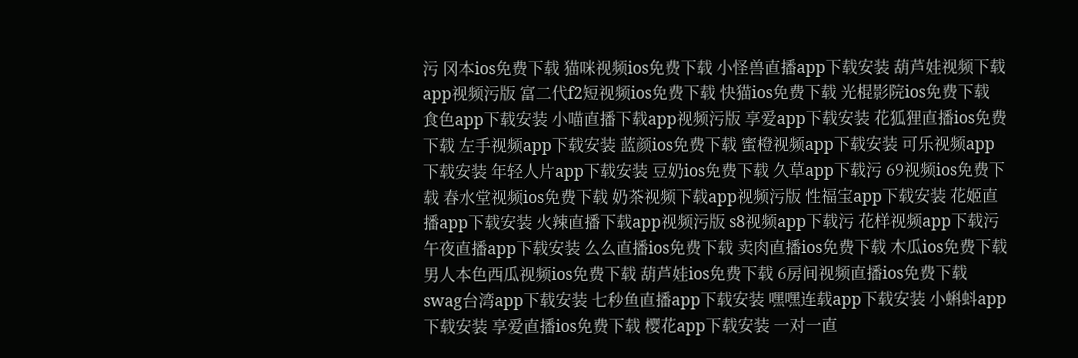污 冈本ios免费下载 猫咪视频ios免费下载 小怪兽直播app下载安装 葫芦娃视频下载app视频污版 富二代f2短视频ios免费下载 快猫ios免费下载 光棍影院ios免费下载 食色app下载安装 小喵直播下载app视频污版 享爱app下载安装 花狐狸直播ios免费下载 左手视频app下载安装 蓝颜ios免费下载 蜜橙视频app下载安装 可乐视频app下载安装 年轻人片app下载安装 豆奶ios免费下载 久草app下载污 69视频ios免费下载 春水堂视频ios免费下载 奶茶视频下载app视频污版 性福宝app下载安装 花姬直播app下载安装 火辣直播下载app视频污版 s8视频app下载污 花样视频app下载污 午夜直播app下载安装 么么直播ios免费下载 卖肉直播ios免费下载 木瓜ios免费下载 男人本色西瓜视频ios免费下载 葫芦娃ios免费下载 6房间视频直播ios免费下载 swag台湾app下载安装 七秒鱼直播app下载安装 嘿嘿连载app下载安装 小蝌蚪app下载安装 享爱直播ios免费下载 樱花app下载安装 一对一直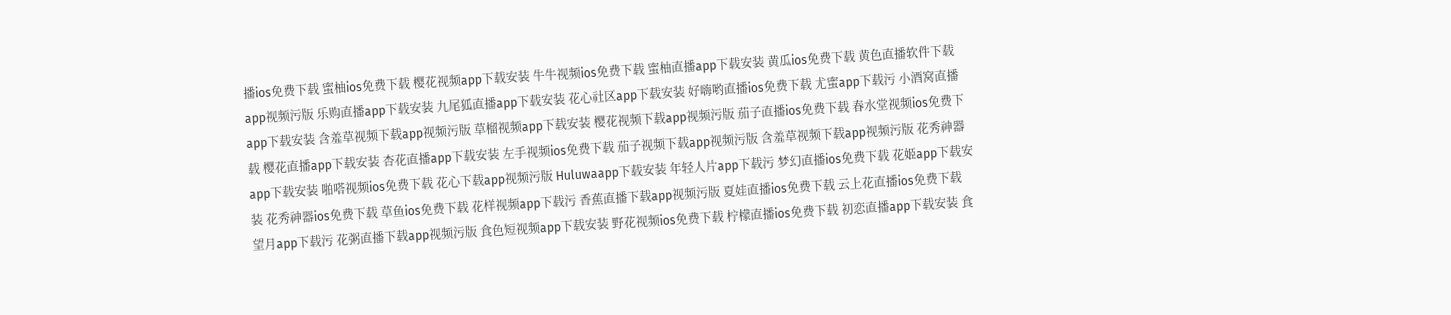播ios免费下载 蜜柚ios免费下载 樱花视频app下载安装 牛牛视频ios免费下载 蜜柚直播app下载安装 黄瓜ios免费下载 黄色直播软件下载app视频污版 乐购直播app下载安装 九尾狐直播app下载安装 花心社区app下载安装 好嗨哟直播ios免费下载 尤蜜app下载污 小酒窝直播app下载安装 含羞草视频下载app视频污版 草榴视频app下载安装 樱花视频下载app视频污版 茄子直播ios免费下载 春水堂视频ios免费下载 樱花直播app下载安装 杏花直播app下载安装 左手视频ios免费下载 茄子视频下载app视频污版 含羞草视频下载app视频污版 花秀神器app下载安装 啪嗒视频ios免费下载 花心下载app视频污版 Huluwaapp下载安装 年轻人片app下载污 梦幻直播ios免费下载 花姬app下载安装 花秀神器ios免费下载 草鱼ios免费下载 花样视频app下载污 香蕉直播下载app视频污版 夏娃直播ios免费下载 云上花直播ios免费下载 望月app下载污 花粥直播下载app视频污版 食色短视频app下载安装 野花视频ios免费下载 柠檬直播ios免费下载 初恋直播app下载安装 食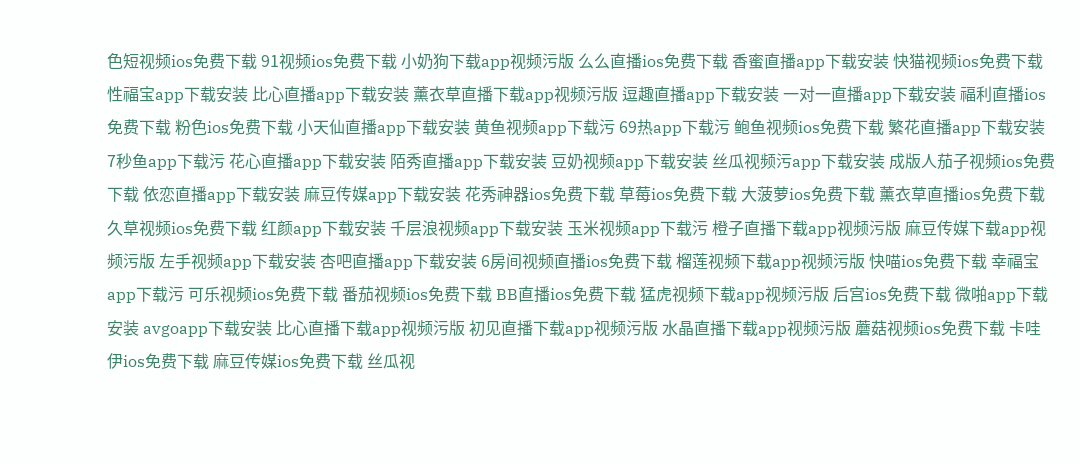色短视频ios免费下载 91视频ios免费下载 小奶狗下载app视频污版 么么直播ios免费下载 香蜜直播app下载安装 快猫视频ios免费下载 性福宝app下载安装 比心直播app下载安装 薰衣草直播下载app视频污版 逗趣直播app下载安装 一对一直播app下载安装 福利直播ios免费下载 粉色ios免费下载 小天仙直播app下载安装 黄鱼视频app下载污 69热app下载污 鲍鱼视频ios免费下载 繁花直播app下载安装 7秒鱼app下载污 花心直播app下载安装 陌秀直播app下载安装 豆奶视频app下载安装 丝瓜视频污app下载安装 成版人茄子视频ios免费下载 依恋直播app下载安装 麻豆传媒app下载安装 花秀神器ios免费下载 草莓ios免费下载 大菠萝ios免费下载 薰衣草直播ios免费下载 久草视频ios免费下载 红颜app下载安装 千层浪视频app下载安装 玉米视频app下载污 橙子直播下载app视频污版 麻豆传媒下载app视频污版 左手视频app下载安装 杏吧直播app下载安装 6房间视频直播ios免费下载 榴莲视频下载app视频污版 快喵ios免费下载 幸福宝app下载污 可乐视频ios免费下载 番茄视频ios免费下载 BB直播ios免费下载 猛虎视频下载app视频污版 后宫ios免费下载 微啪app下载安装 avgoapp下载安装 比心直播下载app视频污版 初见直播下载app视频污版 水晶直播下载app视频污版 蘑菇视频ios免费下载 卡哇伊ios免费下载 麻豆传媒ios免费下载 丝瓜视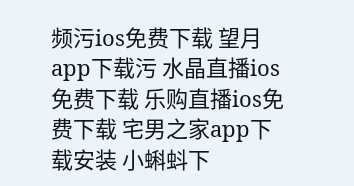频污ios免费下载 望月app下载污 水晶直播ios免费下载 乐购直播ios免费下载 宅男之家app下载安装 小蝌蚪下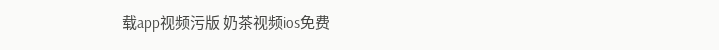载app视频污版 奶茶视频ios免费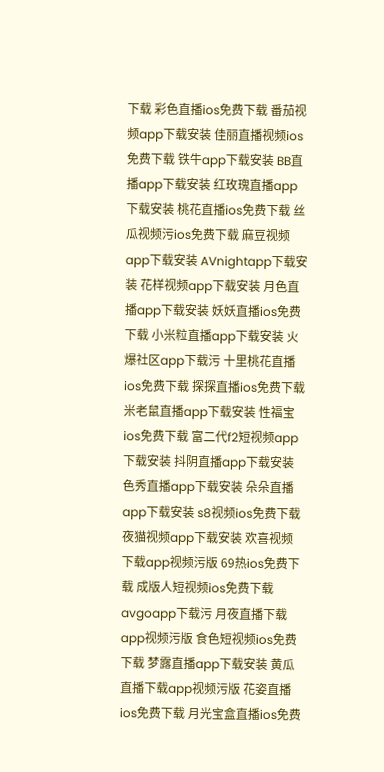下载 彩色直播ios免费下载 番茄视频app下载安装 佳丽直播视频ios免费下载 铁牛app下载安装 BB直播app下载安装 红玫瑰直播app下载安装 桃花直播ios免费下载 丝瓜视频污ios免费下载 麻豆视频app下载安装 AVnightapp下载安装 花样视频app下载安装 月色直播app下载安装 妖妖直播ios免费下载 小米粒直播app下载安装 火爆社区app下载污 十里桃花直播ios免费下载 探探直播ios免费下载 米老鼠直播app下载安装 性福宝ios免费下载 富二代f2短视频app下载安装 抖阴直播app下载安装 色秀直播app下载安装 朵朵直播app下载安装 s8视频ios免费下载 夜猫视频app下载安装 欢喜视频下载app视频污版 69热ios免费下载 成版人短视频ios免费下载 avgoapp下载污 月夜直播下载app视频污版 食色短视频ios免费下载 梦露直播app下载安装 黄瓜直播下载app视频污版 花姿直播ios免费下载 月光宝盒直播ios免费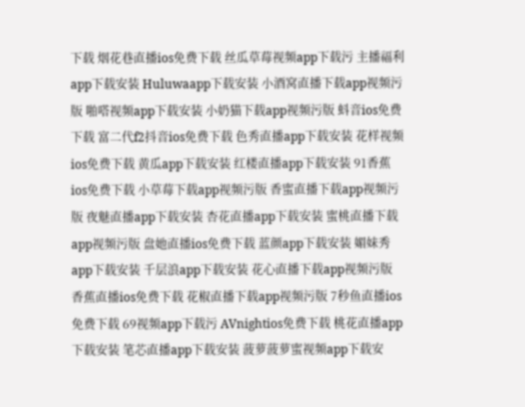下载 烟花巷直播ios免费下载 丝瓜草莓视频app下载污 主播福利app下载安装 Huluwaapp下载安装 小酒窝直播下载app视频污版 啪嗒视频app下载安装 小奶猫下载app视频污版 蚪音ios免费下载 富二代f2抖音ios免费下载 色秀直播app下载安装 花样视频ios免费下载 黄瓜app下载安装 红楼直播app下载安装 91香蕉ios免费下载 小草莓下载app视频污版 香蜜直播下载app视频污版 夜魅直播app下载安装 杏花直播app下载安装 蜜桃直播下载app视频污版 盘她直播ios免费下载 蓝颜app下载安装 媚妹秀app下载安装 千层浪app下载安装 花心直播下载app视频污版 香蕉直播ios免费下载 花椒直播下载app视频污版 7秒鱼直播ios免费下载 69视频app下载污 AVnightios免费下载 桃花直播app下载安装 笔芯直播app下载安装 菠萝菠萝蜜视频app下载安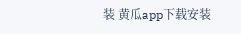装 黄瓜app下载安装